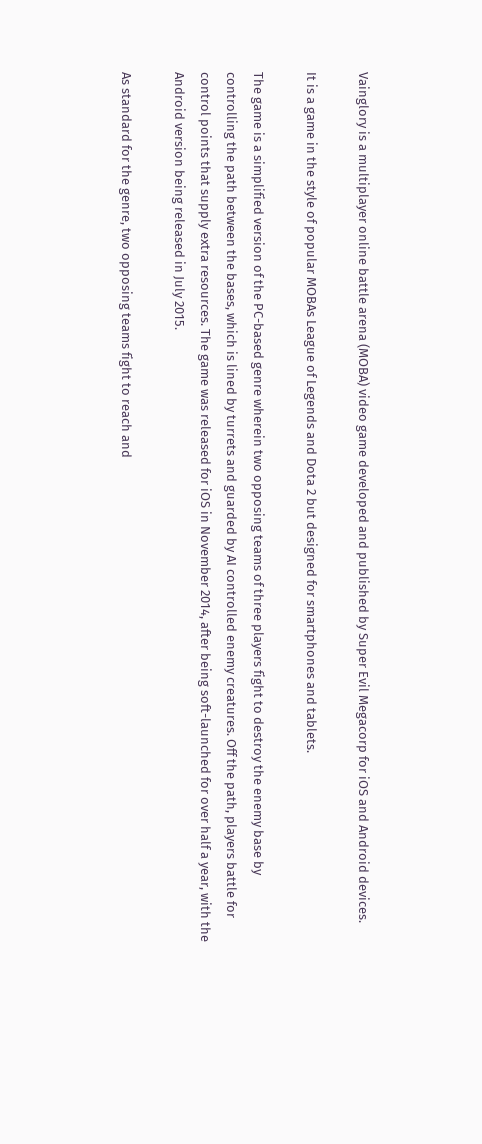Vainglory is a multiplayer online battle arena (MOBA) video game developed and published by Super Evil Megacorp for iOS and Android devices.

It is a game in the style of popular MOBAs League of Legends and Dota 2 but designed for smartphones and tablets.

The game is a simplified version of the PC-based genre wherein two opposing teams of three players fight to destroy the enemy base by controlling the path between the bases, which is lined by turrets and guarded by AI controlled enemy creatures. Off the path, players battle for control points that supply extra resources. The game was released for iOS in November 2014, after being soft-launched for over half a year, with the Android version being released in July 2015.

As standard for the genre, two opposing teams fight to reach and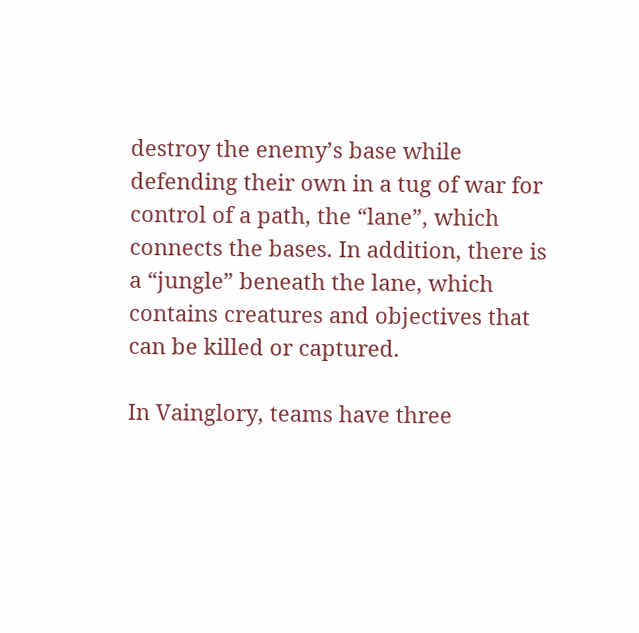destroy the enemy’s base while defending their own in a tug of war for control of a path, the “lane”, which connects the bases. In addition, there is a “jungle” beneath the lane, which contains creatures and objectives that can be killed or captured.

In Vainglory, teams have three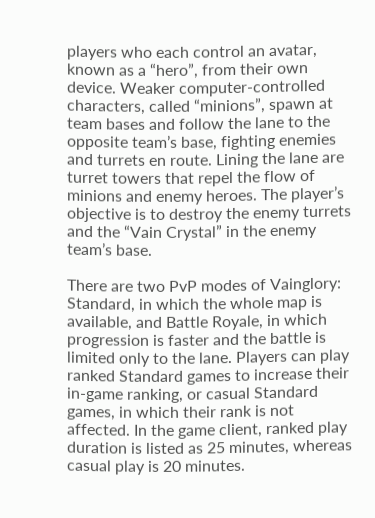players who each control an avatar, known as a “hero”, from their own device. Weaker computer-controlled characters, called “minions”, spawn at team bases and follow the lane to the opposite team’s base, fighting enemies and turrets en route. Lining the lane are turret towers that repel the flow of minions and enemy heroes. The player’s objective is to destroy the enemy turrets and the “Vain Crystal” in the enemy team’s base.

There are two PvP modes of Vainglory: Standard, in which the whole map is available, and Battle Royale, in which progression is faster and the battle is limited only to the lane. Players can play ranked Standard games to increase their in-game ranking, or casual Standard games, in which their rank is not affected. In the game client, ranked play duration is listed as 25 minutes, whereas casual play is 20 minutes.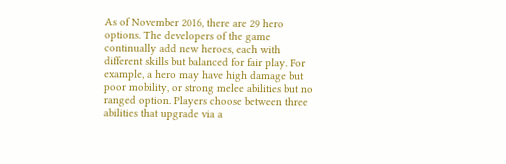As of November 2016, there are 29 hero options. The developers of the game continually add new heroes, each with different skills but balanced for fair play. For example, a hero may have high damage but poor mobility, or strong melee abilities but no ranged option. Players choose between three abilities that upgrade via a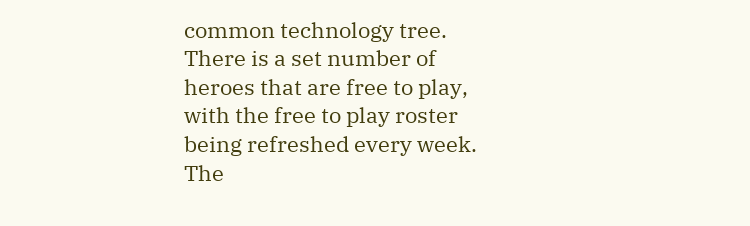common technology tree. There is a set number of heroes that are free to play, with the free to play roster being refreshed every week. The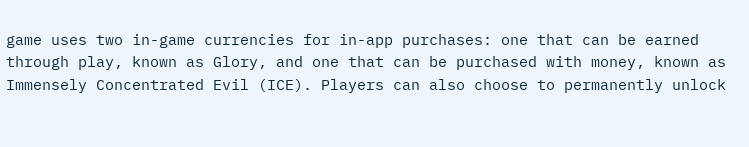game uses two in-game currencies for in-app purchases: one that can be earned through play, known as Glory, and one that can be purchased with money, known as Immensely Concentrated Evil (ICE). Players can also choose to permanently unlock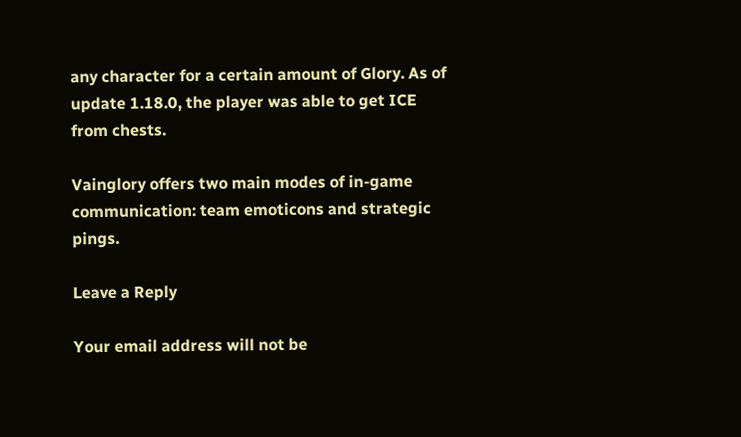any character for a certain amount of Glory. As of update 1.18.0, the player was able to get ICE from chests.

Vainglory offers two main modes of in-game communication: team emoticons and strategic pings.

Leave a Reply

Your email address will not be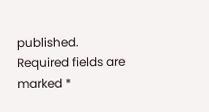published. Required fields are marked *